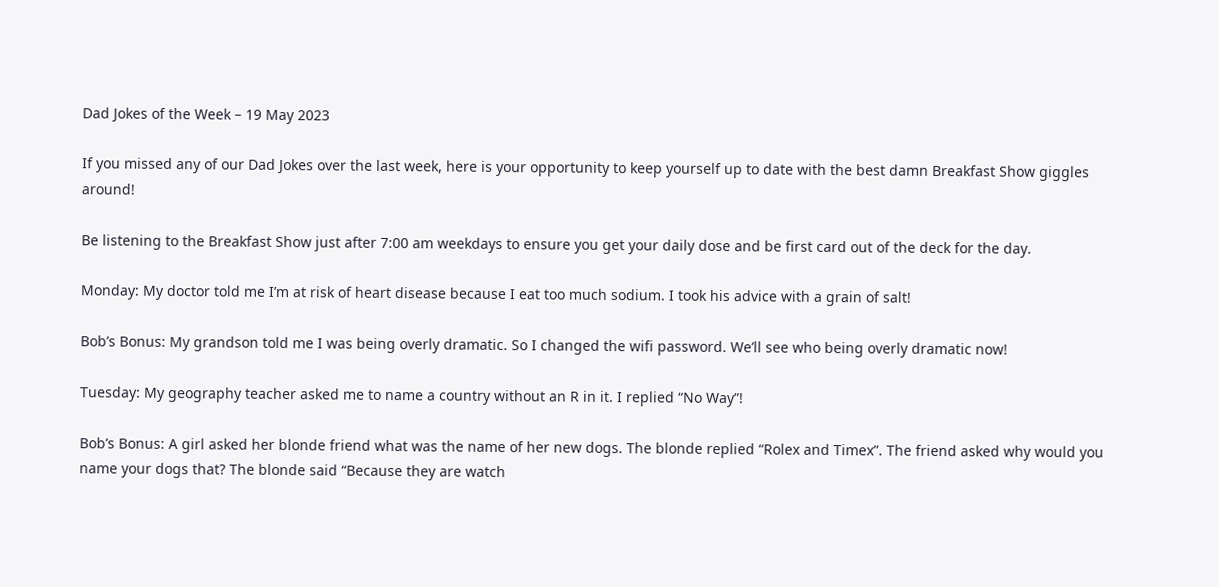Dad Jokes of the Week – 19 May 2023

If you missed any of our Dad Jokes over the last week, here is your opportunity to keep yourself up to date with the best damn Breakfast Show giggles around!

Be listening to the Breakfast Show just after 7:00 am weekdays to ensure you get your daily dose and be first card out of the deck for the day.

Monday: My doctor told me I’m at risk of heart disease because I eat too much sodium. I took his advice with a grain of salt!

Bob’s Bonus: My grandson told me I was being overly dramatic. So I changed the wifi password. We’ll see who being overly dramatic now!

Tuesday: My geography teacher asked me to name a country without an R in it. I replied “No Way”!

Bob’s Bonus: A girl asked her blonde friend what was the name of her new dogs. The blonde replied “Rolex and Timex”. The friend asked why would you name your dogs that? The blonde said “Because they are watch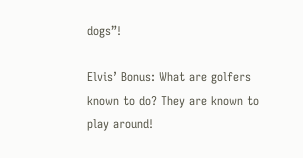dogs”!

Elvis’ Bonus: What are golfers known to do? They are known to play around!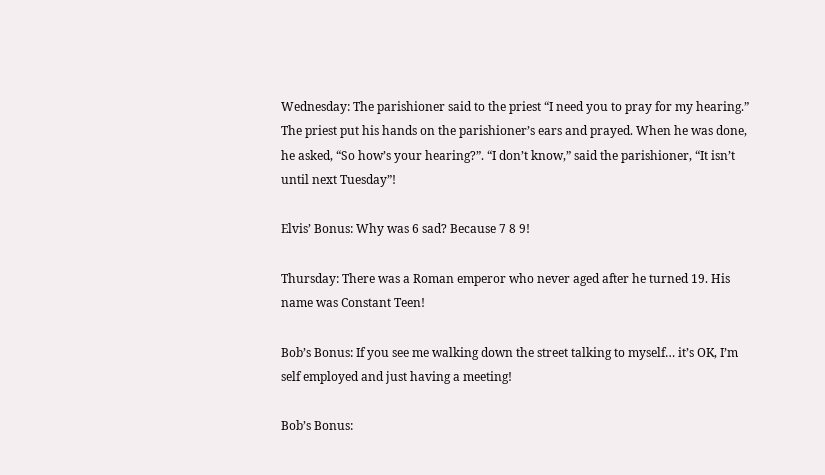Wednesday: The parishioner said to the priest “I need you to pray for my hearing.” The priest put his hands on the parishioner’s ears and prayed. When he was done, he asked, “So how’s your hearing?”. “I don’t know,” said the parishioner, “It isn’t until next Tuesday”!

Elvis’ Bonus: Why was 6 sad? Because 7 8 9!

Thursday: There was a Roman emperor who never aged after he turned 19. His name was Constant Teen!

Bob’s Bonus: If you see me walking down the street talking to myself… it’s OK, I’m self employed and just having a meeting!

Bob’s Bonus: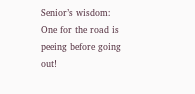Senior’s wisdom: One for the road is peeing before going out!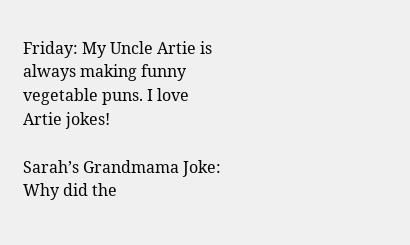Friday: My Uncle Artie is always making funny vegetable puns. I love Artie jokes!

Sarah’s Grandmama Joke: Why did the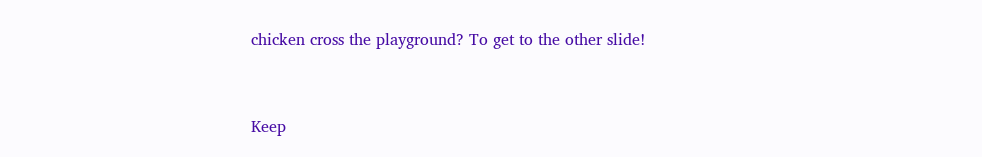chicken cross the playground? To get to the other slide!


Keep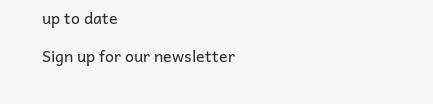up to date

Sign up for our newsletter